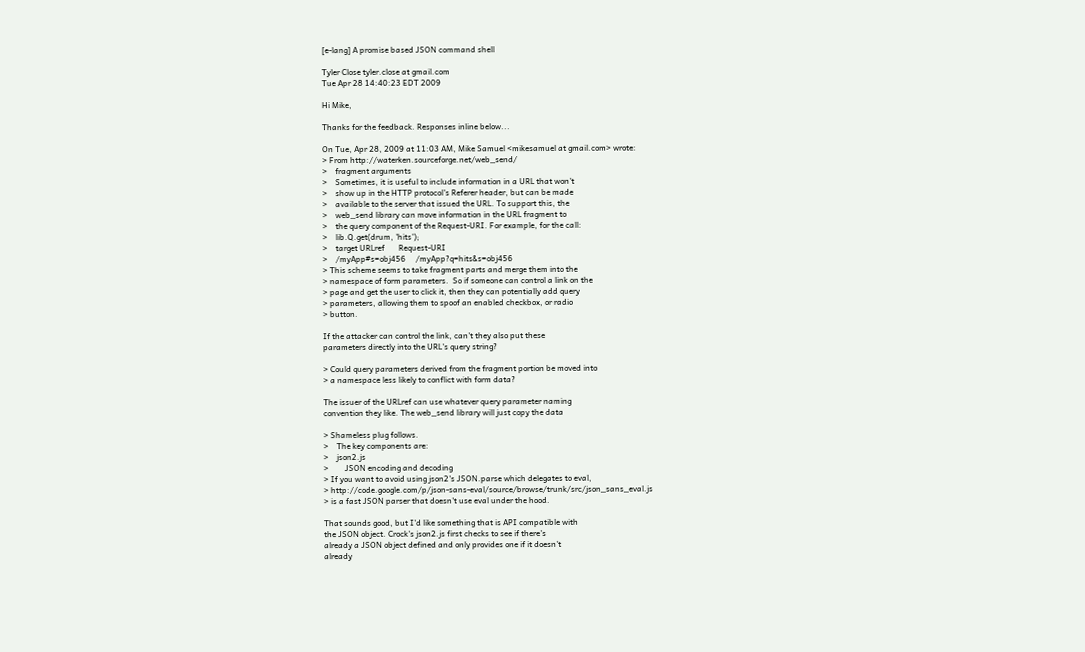[e-lang] A promise based JSON command shell

Tyler Close tyler.close at gmail.com
Tue Apr 28 14:40:23 EDT 2009

Hi Mike,

Thanks for the feedback. Responses inline below...

On Tue, Apr 28, 2009 at 11:03 AM, Mike Samuel <mikesamuel at gmail.com> wrote:
> From http://waterken.sourceforge.net/web_send/
>    fragment arguments
>    Sometimes, it is useful to include information in a URL that won't
>    show up in the HTTP protocol's Referer header, but can be made
>    available to the server that issued the URL. To support this, the
>    web_send library can move information in the URL fragment to
>    the query component of the Request-URI. For example, for the call:
>    lib.Q.get(drum, 'hits');
>    target URLref       Request-URI
>    /myApp#s=obj456     /myApp?q=hits&s=obj456
> This scheme seems to take fragment parts and merge them into the
> namespace of form parameters.  So if someone can control a link on the
> page and get the user to click it, then they can potentially add query
> parameters, allowing them to spoof an enabled checkbox, or radio
> button.

If the attacker can control the link, can't they also put these
parameters directly into the URL's query string?

> Could query parameters derived from the fragment portion be moved into
> a namespace less likely to conflict with form data?

The issuer of the URLref can use whatever query parameter naming
convention they like. The web_send library will just copy the data

> Shameless plug follows.
>    The key components are:
>    json2.js
>        JSON encoding and decoding
> If you want to avoid using json2's JSON.parse which delegates to eval,
> http://code.google.com/p/json-sans-eval/source/browse/trunk/src/json_sans_eval.js
> is a fast JSON parser that doesn't use eval under the hood.

That sounds good, but I'd like something that is API compatible with
the JSON object. Crock's json2.js first checks to see if there's
already a JSON object defined and only provides one if it doesn't
already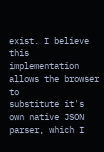exist. I believe this implementation allows the browser to
substitute it's own native JSON parser, which I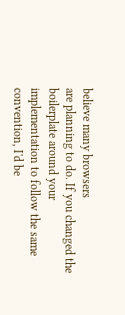believe many browsers
are planning to do. If you changed the boilerplate around your
implementation to follow the same convention, I'd be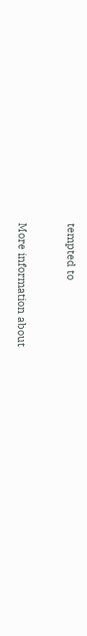tempted to


More information about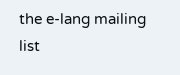the e-lang mailing list